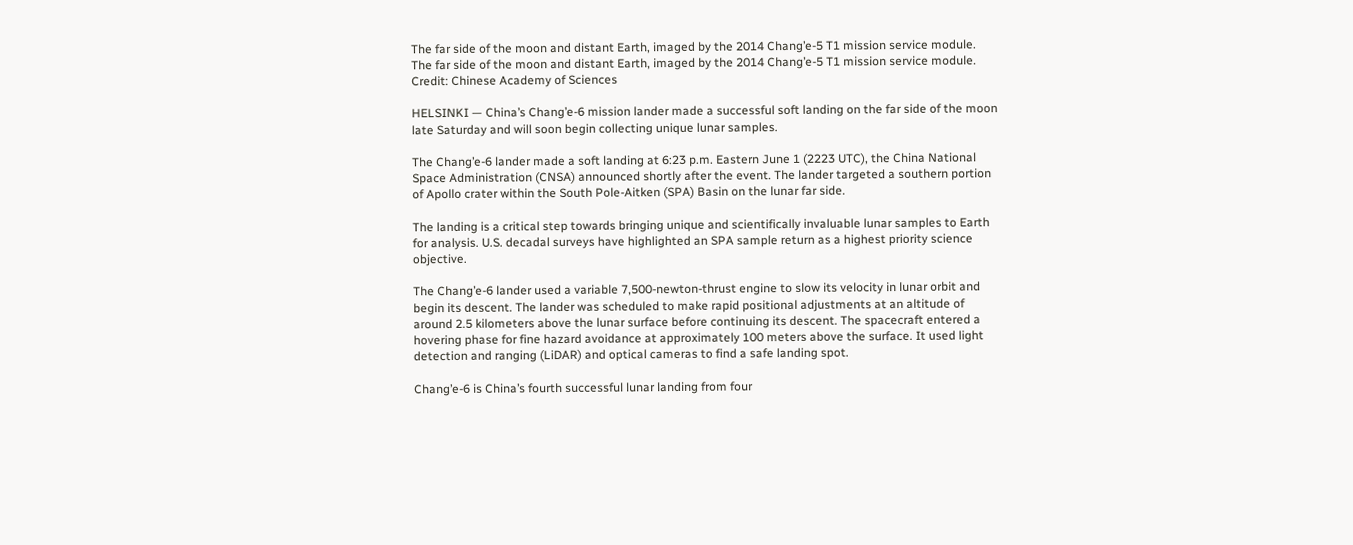The far side of the moon and distant Earth, imaged by the 2014 Chang’e-5 T1 mission service module.
The far side of the moon and distant Earth, imaged by the 2014 Chang’e-5 T1 mission service module. Credit: Chinese Academy of Sciences

HELSINKI — China’s Chang’e-6 mission lander made a successful soft landing on the far side of the moon late Saturday and will soon begin collecting unique lunar samples.

The Chang’e-6 lander made a soft landing at 6:23 p.m. Eastern June 1 (2223 UTC), the China National Space Administration (CNSA) announced shortly after the event. The lander targeted a southern portion of Apollo crater within the South Pole-Aitken (SPA) Basin on the lunar far side.

The landing is a critical step towards bringing unique and scientifically invaluable lunar samples to Earth for analysis. U.S. decadal surveys have highlighted an SPA sample return as a highest priority science objective.

The Chang’e-6 lander used a variable 7,500-newton-thrust engine to slow its velocity in lunar orbit and begin its descent. The lander was scheduled to make rapid positional adjustments at an altitude of around 2.5 kilometers above the lunar surface before continuing its descent. The spacecraft entered a hovering phase for fine hazard avoidance at approximately 100 meters above the surface. It used light detection and ranging (LiDAR) and optical cameras to find a safe landing spot.

Chang’e-6 is China’s fourth successful lunar landing from four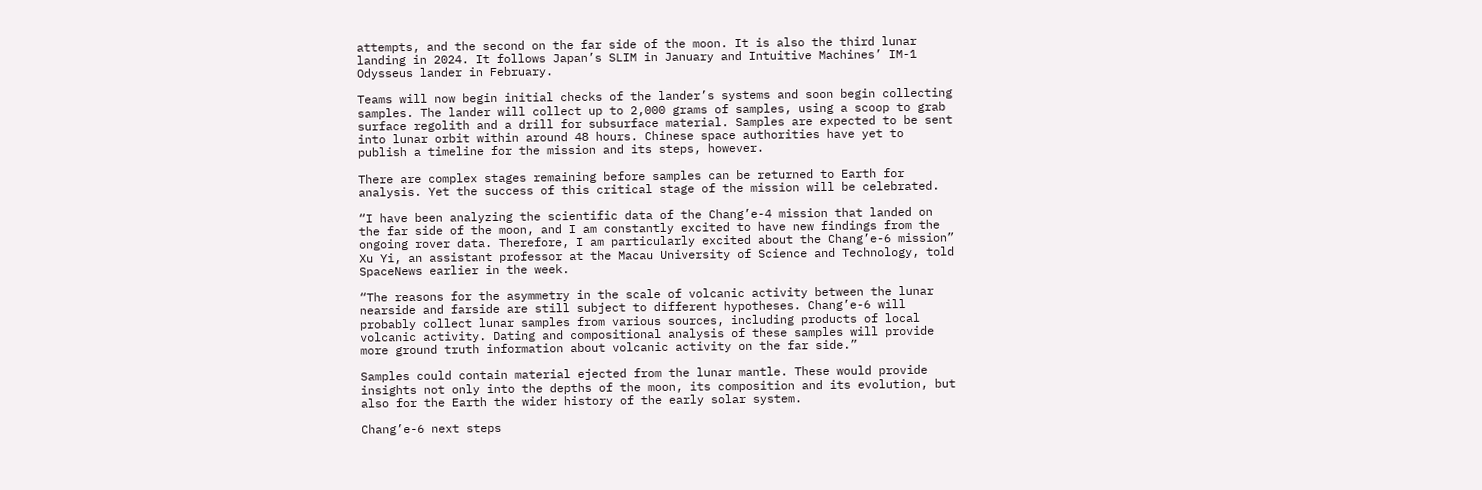attempts, and the second on the far side of the moon. It is also the third lunar landing in 2024. It follows Japan’s SLIM in January and Intuitive Machines’ IM-1 Odysseus lander in February.

Teams will now begin initial checks of the lander’s systems and soon begin collecting samples. The lander will collect up to 2,000 grams of samples, using a scoop to grab surface regolith and a drill for subsurface material. Samples are expected to be sent into lunar orbit within around 48 hours. Chinese space authorities have yet to publish a timeline for the mission and its steps, however.

There are complex stages remaining before samples can be returned to Earth for analysis. Yet the success of this critical stage of the mission will be celebrated.

“I have been analyzing the scientific data of the Chang’e-4 mission that landed on the far side of the moon, and I am constantly excited to have new findings from the ongoing rover data. Therefore, I am particularly excited about the Chang’e-6 mission” Xu Yi, an assistant professor at the Macau University of Science and Technology, told SpaceNews earlier in the week.

“The reasons for the asymmetry in the scale of volcanic activity between the lunar nearside and farside are still subject to different hypotheses. Chang’e-6 will probably collect lunar samples from various sources, including products of local volcanic activity. Dating and compositional analysis of these samples will provide more ground truth information about volcanic activity on the far side.”

Samples could contain material ejected from the lunar mantle. These would provide insights not only into the depths of the moon, its composition and its evolution, but also for the Earth the wider history of the early solar system.

Chang’e-6 next steps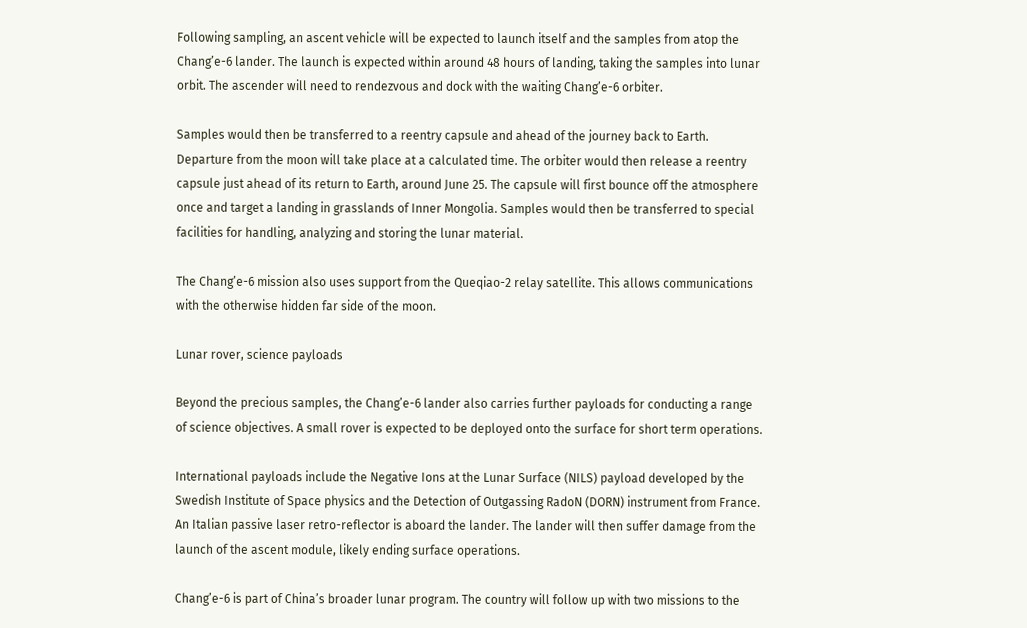Following sampling, an ascent vehicle will be expected to launch itself and the samples from atop the Chang’e-6 lander. The launch is expected within around 48 hours of landing, taking the samples into lunar orbit. The ascender will need to rendezvous and dock with the waiting Chang’e-6 orbiter.

Samples would then be transferred to a reentry capsule and ahead of the journey back to Earth. Departure from the moon will take place at a calculated time. The orbiter would then release a reentry capsule just ahead of its return to Earth, around June 25. The capsule will first bounce off the atmosphere once and target a landing in grasslands of Inner Mongolia. Samples would then be transferred to special facilities for handling, analyzing and storing the lunar material.

The Chang’e-6 mission also uses support from the Queqiao-2 relay satellite. This allows communications with the otherwise hidden far side of the moon.

Lunar rover, science payloads

Beyond the precious samples, the Chang’e-6 lander also carries further payloads for conducting a range of science objectives. A small rover is expected to be deployed onto the surface for short term operations.

International payloads include the Negative Ions at the Lunar Surface (NILS) payload developed by the Swedish Institute of Space physics and the Detection of Outgassing RadoN (DORN) instrument from France. An Italian passive laser retro-reflector is aboard the lander. The lander will then suffer damage from the launch of the ascent module, likely ending surface operations.

Chang’e-6 is part of China’s broader lunar program. The country will follow up with two missions to the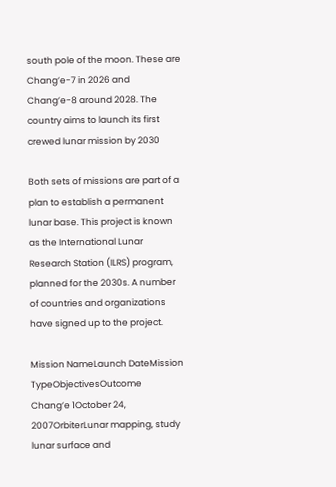south pole of the moon. These are Chang’e-7 in 2026 and Chang’e-8 around 2028. The country aims to launch its first crewed lunar mission by 2030

Both sets of missions are part of a plan to establish a permanent lunar base. This project is known as the International Lunar Research Station (ILRS) program, planned for the 2030s. A number of countries and organizations have signed up to the project.

Mission NameLaunch DateMission TypeObjectivesOutcome
Chang’e 1October 24, 2007OrbiterLunar mapping, study lunar surface and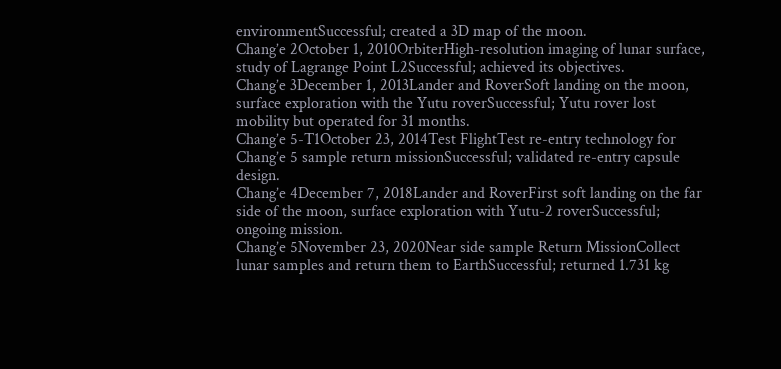environmentSuccessful; created a 3D map of the moon.
Chang’e 2October 1, 2010OrbiterHigh-resolution imaging of lunar surface, study of Lagrange Point L2Successful; achieved its objectives.
Chang’e 3December 1, 2013Lander and RoverSoft landing on the moon, surface exploration with the Yutu roverSuccessful; Yutu rover lost mobility but operated for 31 months.
Chang’e 5-T1October 23, 2014Test FlightTest re-entry technology for Chang’e 5 sample return missionSuccessful; validated re-entry capsule design.
Chang’e 4December 7, 2018Lander and RoverFirst soft landing on the far side of the moon, surface exploration with Yutu-2 roverSuccessful; ongoing mission.
Chang’e 5November 23, 2020Near side sample Return MissionCollect lunar samples and return them to EarthSuccessful; returned 1.731 kg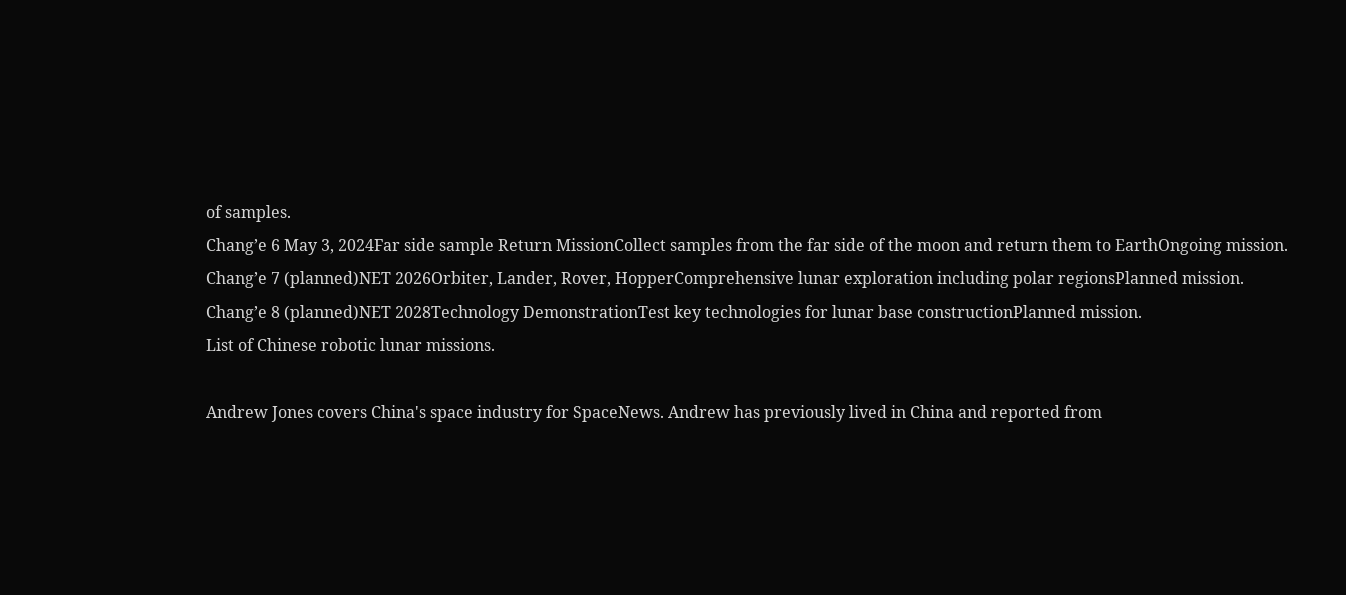of samples.
Chang’e 6 May 3, 2024Far side sample Return MissionCollect samples from the far side of the moon and return them to EarthOngoing mission.
Chang’e 7 (planned)NET 2026Orbiter, Lander, Rover, HopperComprehensive lunar exploration including polar regionsPlanned mission.
Chang’e 8 (planned)NET 2028Technology DemonstrationTest key technologies for lunar base constructionPlanned mission.
List of Chinese robotic lunar missions.

Andrew Jones covers China's space industry for SpaceNews. Andrew has previously lived in China and reported from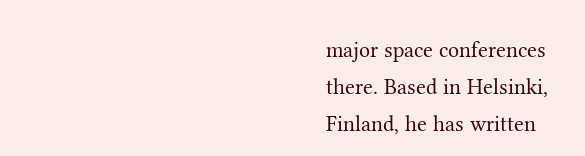major space conferences there. Based in Helsinki, Finland, he has written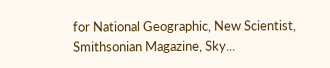for National Geographic, New Scientist, Smithsonian Magazine, Sky...